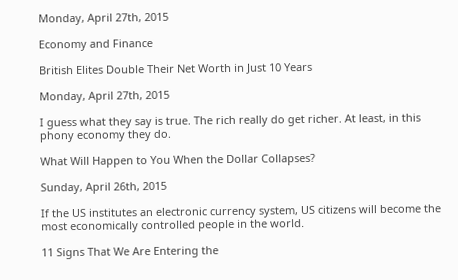Monday, April 27th, 2015

Economy and Finance

British Elites Double Their Net Worth in Just 10 Years

Monday, April 27th, 2015

I guess what they say is true. The rich really do get richer. At least, in this phony economy they do.

What Will Happen to You When the Dollar Collapses?

Sunday, April 26th, 2015

If the US institutes an electronic currency system, US citizens will become the most economically controlled people in the world.

11 Signs That We Are Entering the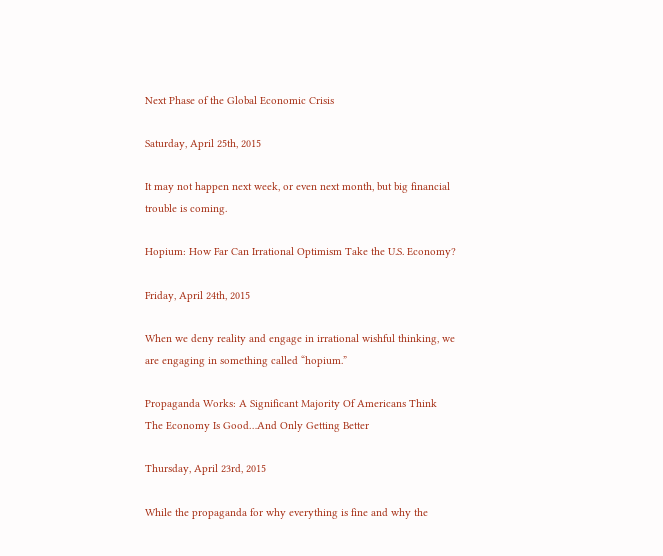Next Phase of the Global Economic Crisis

Saturday, April 25th, 2015

It may not happen next week, or even next month, but big financial trouble is coming.

Hopium: How Far Can Irrational Optimism Take the U.S. Economy?

Friday, April 24th, 2015

When we deny reality and engage in irrational wishful thinking, we are engaging in something called “hopium.”

Propaganda Works: A Significant Majority Of Americans Think The Economy Is Good…And Only Getting Better

Thursday, April 23rd, 2015

While the propaganda for why everything is fine and why the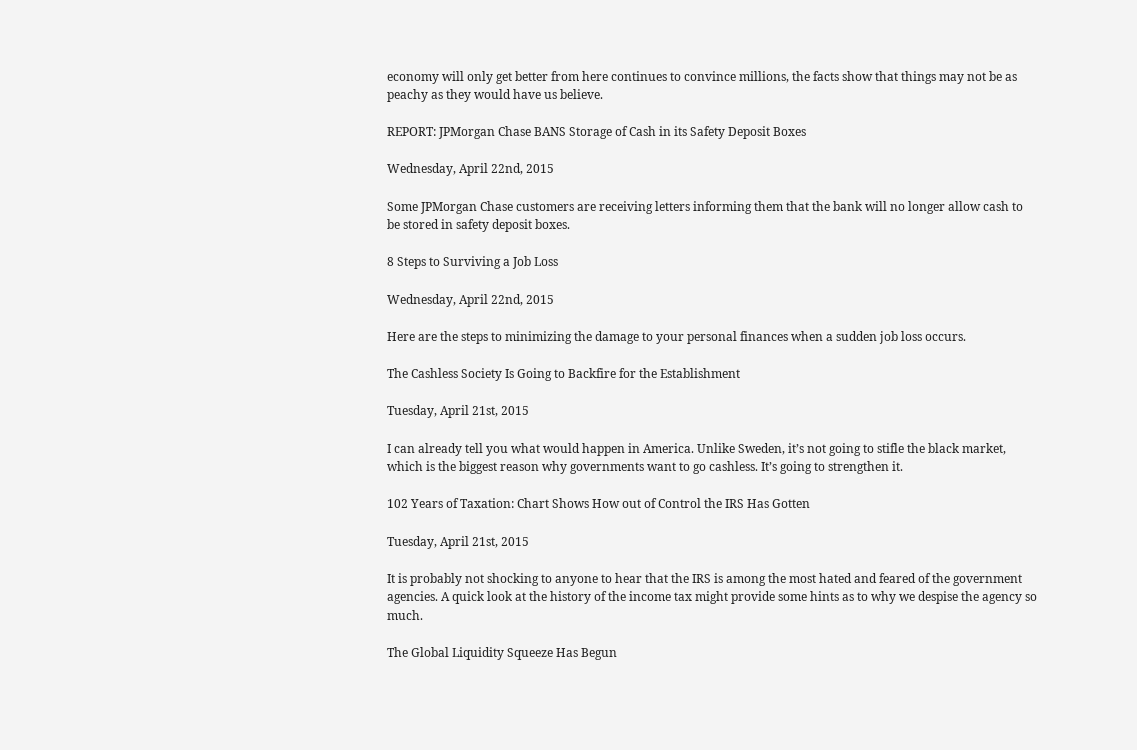economy will only get better from here continues to convince millions, the facts show that things may not be as peachy as they would have us believe.

REPORT: JPMorgan Chase BANS Storage of Cash in its Safety Deposit Boxes

Wednesday, April 22nd, 2015

Some JPMorgan Chase customers are receiving letters informing them that the bank will no longer allow cash to be stored in safety deposit boxes.

8 Steps to Surviving a Job Loss

Wednesday, April 22nd, 2015

Here are the steps to minimizing the damage to your personal finances when a sudden job loss occurs.

The Cashless Society Is Going to Backfire for the Establishment

Tuesday, April 21st, 2015

I can already tell you what would happen in America. Unlike Sweden, it’s not going to stifle the black market, which is the biggest reason why governments want to go cashless. It’s going to strengthen it.

102 Years of Taxation: Chart Shows How out of Control the IRS Has Gotten

Tuesday, April 21st, 2015

It is probably not shocking to anyone to hear that the IRS is among the most hated and feared of the government agencies. A quick look at the history of the income tax might provide some hints as to why we despise the agency so much.

The Global Liquidity Squeeze Has Begun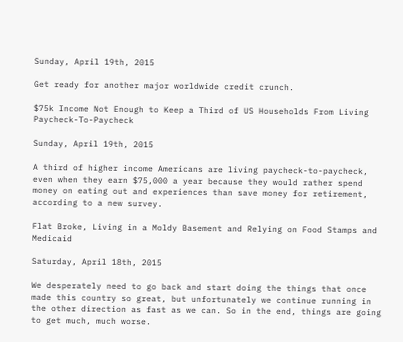Sunday, April 19th, 2015

Get ready for another major worldwide credit crunch.

$75k Income Not Enough to Keep a Third of US Households From Living Paycheck-To-Paycheck

Sunday, April 19th, 2015

A third of higher income Americans are living paycheck-to-paycheck, even when they earn $75,000 a year because they would rather spend money on eating out and experiences than save money for retirement, according to a new survey.

Flat Broke, Living in a Moldy Basement and Relying on Food Stamps and Medicaid

Saturday, April 18th, 2015

We desperately need to go back and start doing the things that once made this country so great, but unfortunately we continue running in the other direction as fast as we can. So in the end, things are going to get much, much worse.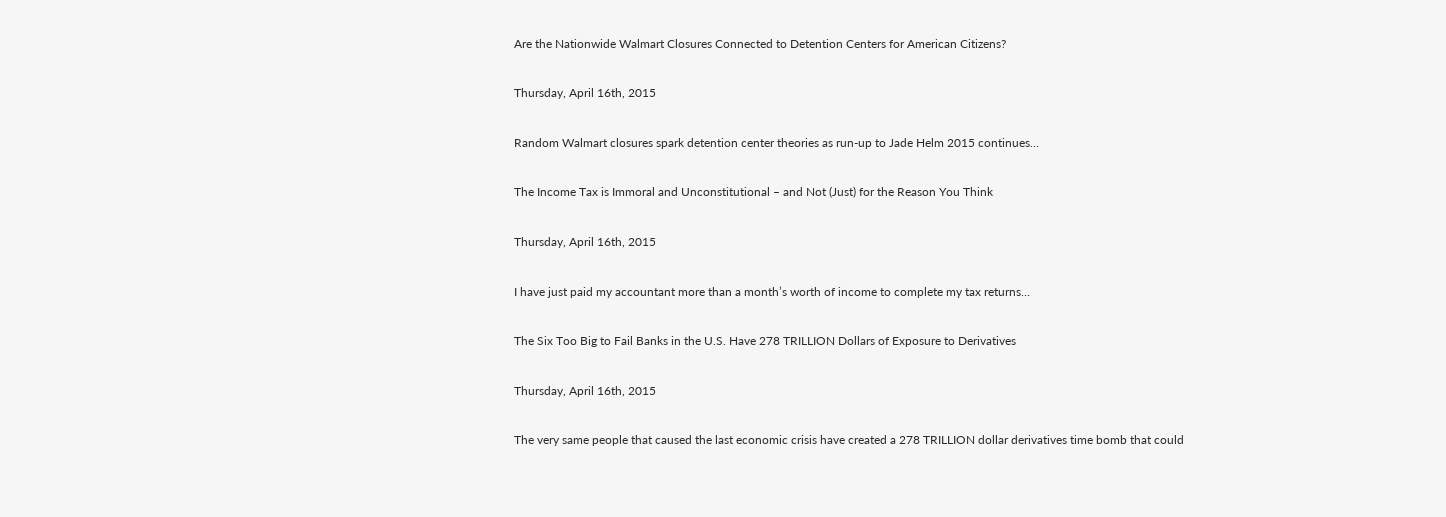Are the Nationwide Walmart Closures Connected to Detention Centers for American Citizens?

Thursday, April 16th, 2015

Random Walmart closures spark detention center theories as run-up to Jade Helm 2015 continues…

The Income Tax is Immoral and Unconstitutional – and Not (Just) for the Reason You Think

Thursday, April 16th, 2015

I have just paid my accountant more than a month’s worth of income to complete my tax returns…

The Six Too Big to Fail Banks in the U.S. Have 278 TRILLION Dollars of Exposure to Derivatives

Thursday, April 16th, 2015

The very same people that caused the last economic crisis have created a 278 TRILLION dollar derivatives time bomb that could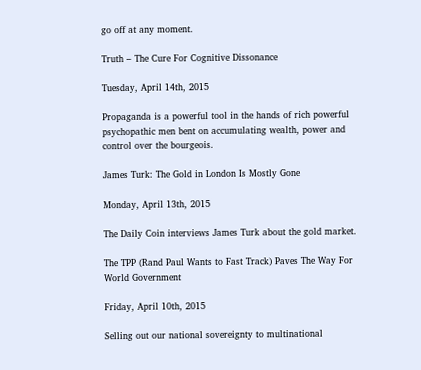go off at any moment.

Truth – The Cure For Cognitive Dissonance

Tuesday, April 14th, 2015

Propaganda is a powerful tool in the hands of rich powerful psychopathic men bent on accumulating wealth, power and control over the bourgeois.

James Turk: The Gold in London Is Mostly Gone

Monday, April 13th, 2015

The Daily Coin interviews James Turk about the gold market.

The TPP (Rand Paul Wants to Fast Track) Paves The Way For World Government

Friday, April 10th, 2015

Selling out our national sovereignty to multinational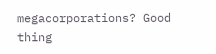megacorporations? Good thing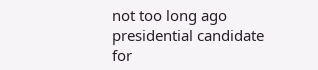not too long ago presidential candidate for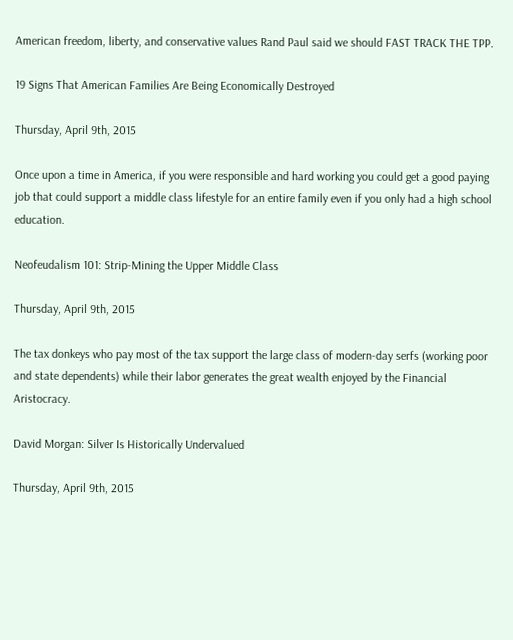American freedom, liberty, and conservative values Rand Paul said we should FAST TRACK THE TPP.

19 Signs That American Families Are Being Economically Destroyed

Thursday, April 9th, 2015

Once upon a time in America, if you were responsible and hard working you could get a good paying job that could support a middle class lifestyle for an entire family even if you only had a high school education.

Neofeudalism 101: Strip-Mining the Upper Middle Class

Thursday, April 9th, 2015

The tax donkeys who pay most of the tax support the large class of modern-day serfs (working poor and state dependents) while their labor generates the great wealth enjoyed by the Financial Aristocracy.

David Morgan: Silver Is Historically Undervalued

Thursday, April 9th, 2015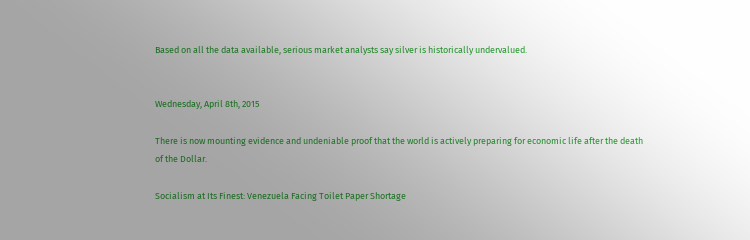Based on all the data available, serious market analysts say silver is historically undervalued.


Wednesday, April 8th, 2015

There is now mounting evidence and undeniable proof that the world is actively preparing for economic life after the death of the Dollar.

Socialism at Its Finest: Venezuela Facing Toilet Paper Shortage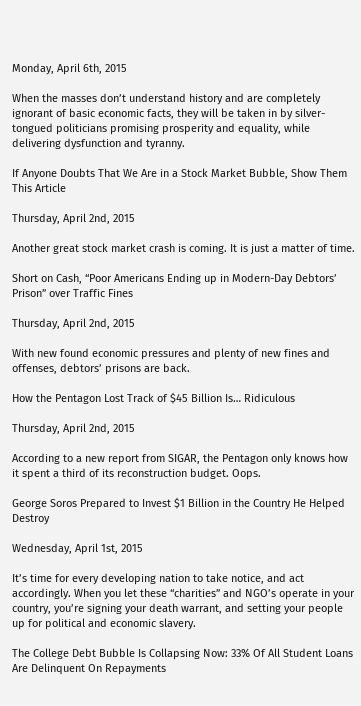Monday, April 6th, 2015

When the masses don’t understand history and are completely ignorant of basic economic facts, they will be taken in by silver-tongued politicians promising prosperity and equality, while delivering dysfunction and tyranny.

If Anyone Doubts That We Are in a Stock Market Bubble, Show Them This Article

Thursday, April 2nd, 2015

Another great stock market crash is coming. It is just a matter of time.

Short on Cash, “Poor Americans Ending up in Modern-Day Debtors’ Prison” over Traffic Fines

Thursday, April 2nd, 2015

With new found economic pressures and plenty of new fines and offenses, debtors’ prisons are back.

How the Pentagon Lost Track of $45 Billion Is… Ridiculous

Thursday, April 2nd, 2015

According to a new report from SIGAR, the Pentagon only knows how it spent a third of its reconstruction budget. Oops.

George Soros Prepared to Invest $1 Billion in the Country He Helped Destroy

Wednesday, April 1st, 2015

It’s time for every developing nation to take notice, and act accordingly. When you let these “charities” and NGO’s operate in your country, you’re signing your death warrant, and setting your people up for political and economic slavery.

The College Debt Bubble Is Collapsing Now: 33% Of All Student Loans Are Delinquent On Repayments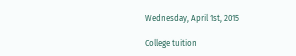Wednesday, April 1st, 2015

College tuition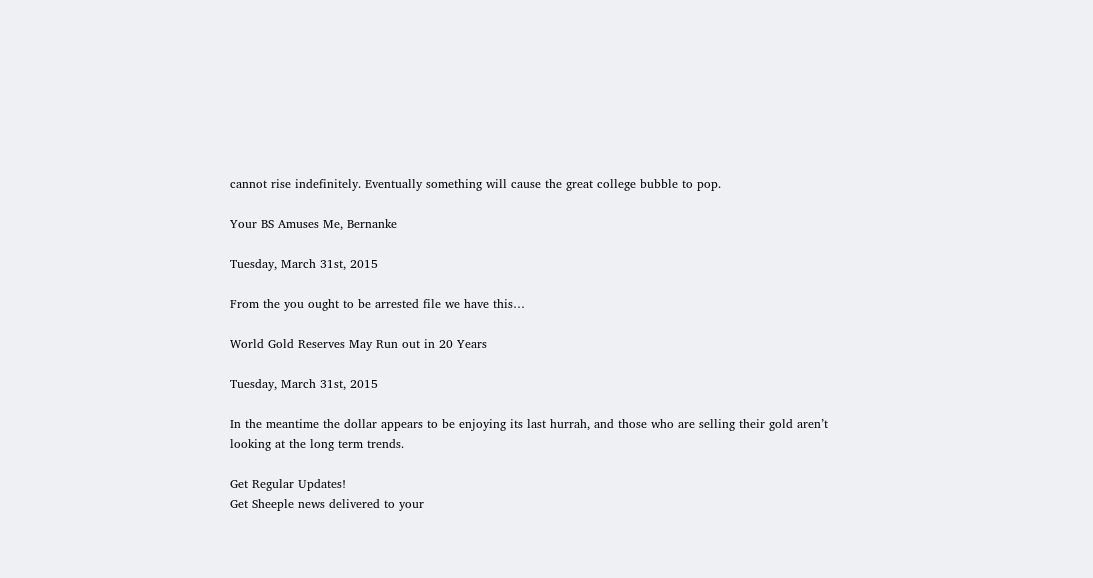cannot rise indefinitely. Eventually something will cause the great college bubble to pop.

Your BS Amuses Me, Bernanke

Tuesday, March 31st, 2015

From the you ought to be arrested file we have this…

World Gold Reserves May Run out in 20 Years

Tuesday, March 31st, 2015

In the meantime the dollar appears to be enjoying its last hurrah, and those who are selling their gold aren’t looking at the long term trends.

Get Regular Updates!
Get Sheeple news delivered to your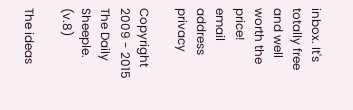inbox. It's totally free and well worth the price!
email address privacy

Copyright 2009 - 2015 The Daily Sheeple. (v.8)

The ideas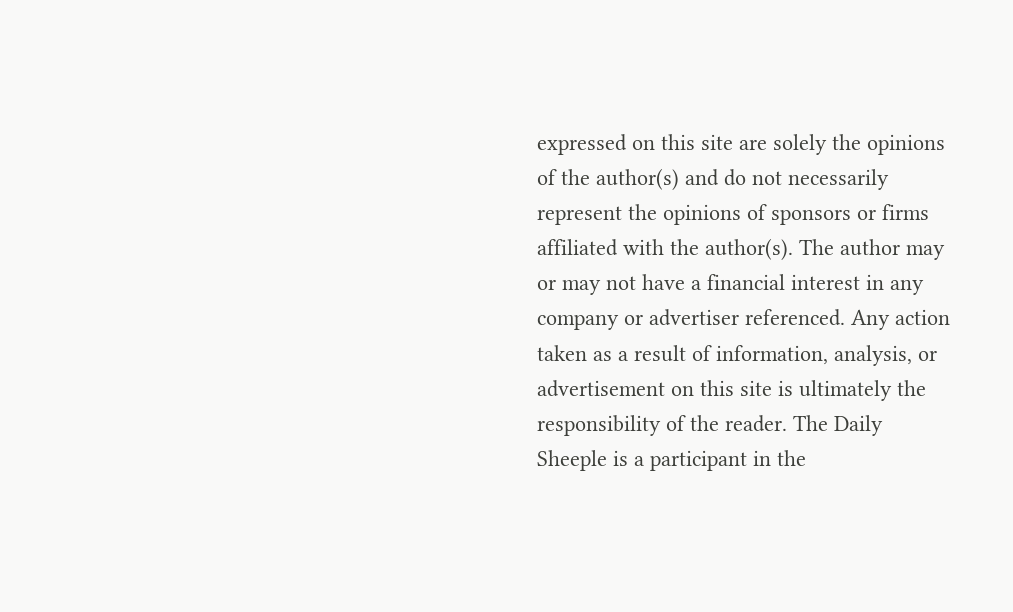expressed on this site are solely the opinions of the author(s) and do not necessarily represent the opinions of sponsors or firms affiliated with the author(s). The author may or may not have a financial interest in any company or advertiser referenced. Any action taken as a result of information, analysis, or advertisement on this site is ultimately the responsibility of the reader. The Daily Sheeple is a participant in the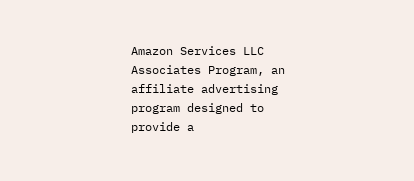Amazon Services LLC Associates Program, an affiliate advertising program designed to provide a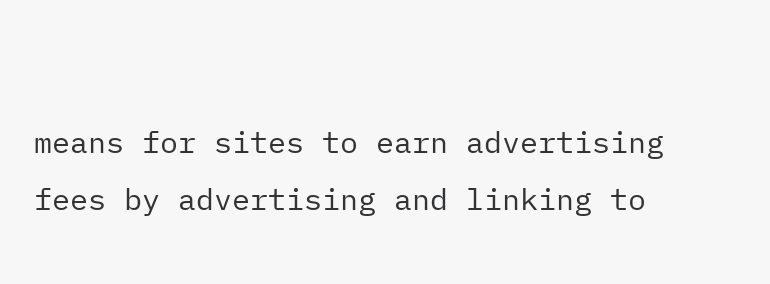means for sites to earn advertising fees by advertising and linking to